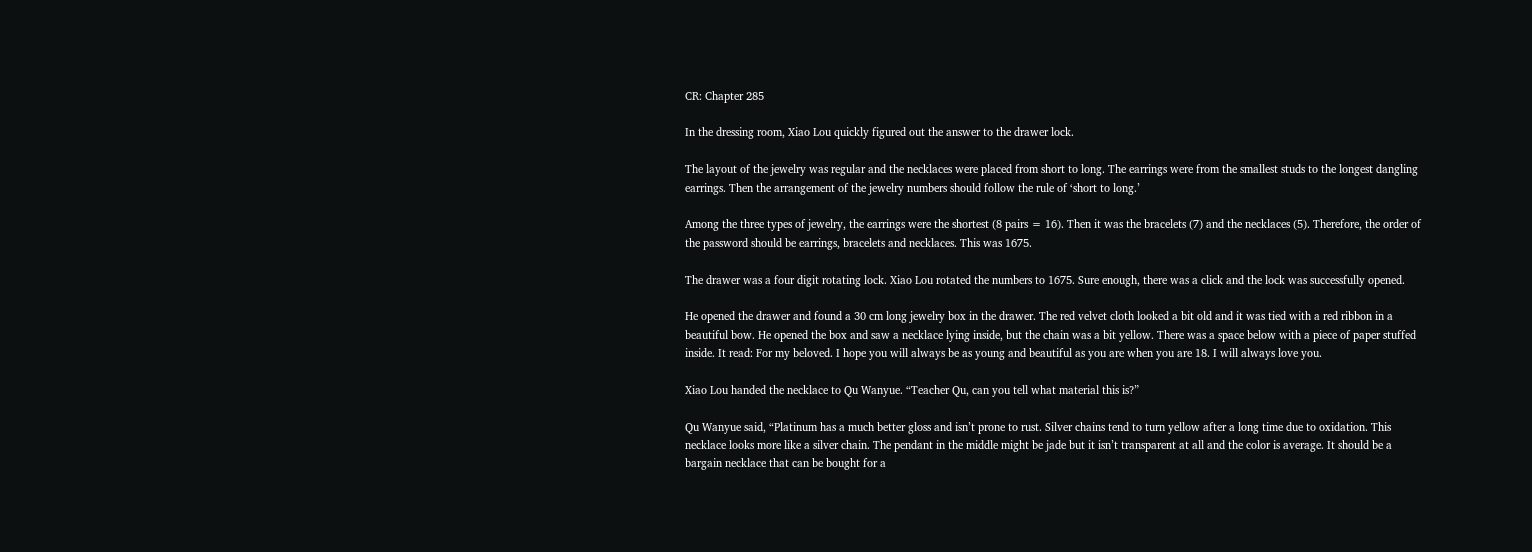CR: Chapter 285

In the dressing room, Xiao Lou quickly figured out the answer to the drawer lock.

The layout of the jewelry was regular and the necklaces were placed from short to long. The earrings were from the smallest studs to the longest dangling earrings. Then the arrangement of the jewelry numbers should follow the rule of ‘short to long.’

Among the three types of jewelry, the earrings were the shortest (8 pairs = 16). Then it was the bracelets (7) and the necklaces (5). Therefore, the order of the password should be earrings, bracelets and necklaces. This was 1675.

The drawer was a four digit rotating lock. Xiao Lou rotated the numbers to 1675. Sure enough, there was a click and the lock was successfully opened.

He opened the drawer and found a 30 cm long jewelry box in the drawer. The red velvet cloth looked a bit old and it was tied with a red ribbon in a beautiful bow. He opened the box and saw a necklace lying inside, but the chain was a bit yellow. There was a space below with a piece of paper stuffed inside. It read: For my beloved. I hope you will always be as young and beautiful as you are when you are 18. I will always love you.

Xiao Lou handed the necklace to Qu Wanyue. “Teacher Qu, can you tell what material this is?”

Qu Wanyue said, “Platinum has a much better gloss and isn’t prone to rust. Silver chains tend to turn yellow after a long time due to oxidation. This necklace looks more like a silver chain. The pendant in the middle might be jade but it isn’t transparent at all and the color is average. It should be a bargain necklace that can be bought for a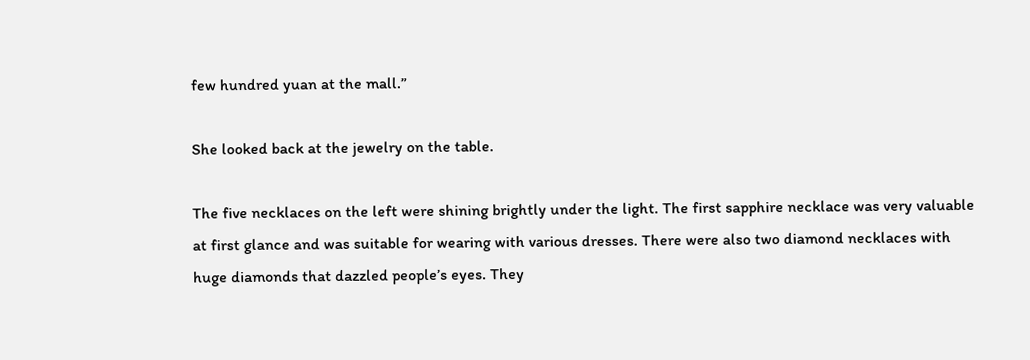few hundred yuan at the mall.”

She looked back at the jewelry on the table.

The five necklaces on the left were shining brightly under the light. The first sapphire necklace was very valuable at first glance and was suitable for wearing with various dresses. There were also two diamond necklaces with huge diamonds that dazzled people’s eyes. They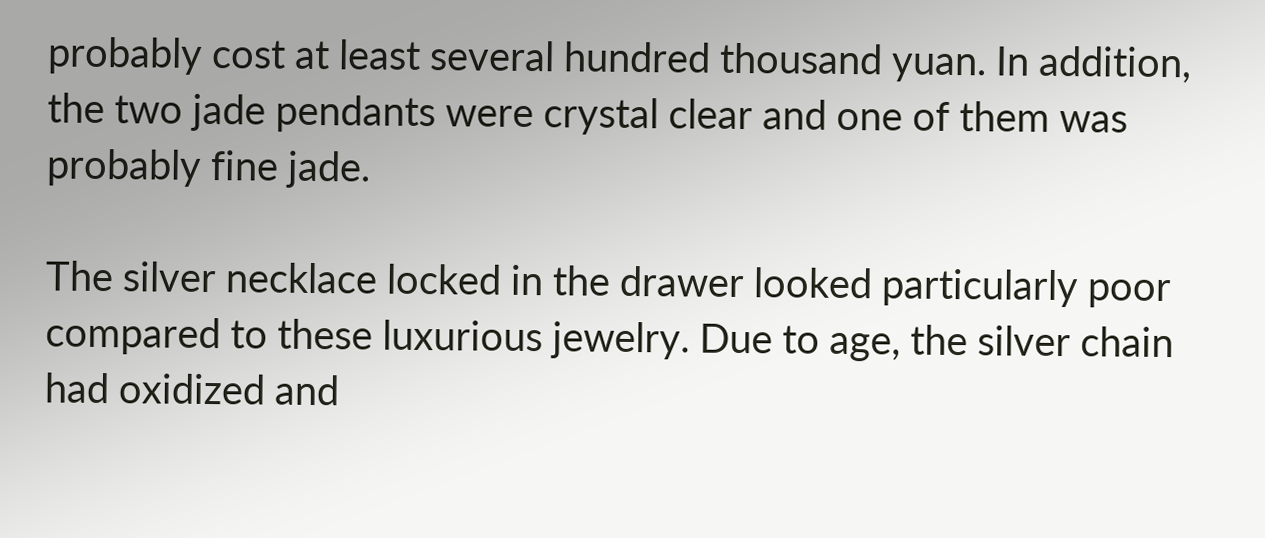probably cost at least several hundred thousand yuan. In addition, the two jade pendants were crystal clear and one of them was probably fine jade.

The silver necklace locked in the drawer looked particularly poor compared to these luxurious jewelry. Due to age, the silver chain had oxidized and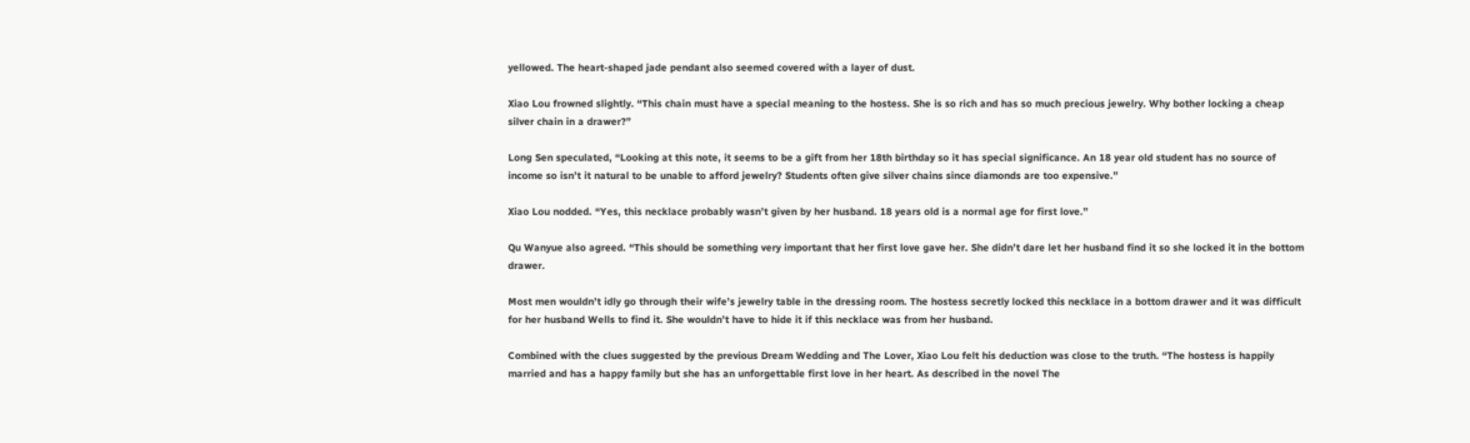yellowed. The heart-shaped jade pendant also seemed covered with a layer of dust.

Xiao Lou frowned slightly. “This chain must have a special meaning to the hostess. She is so rich and has so much precious jewelry. Why bother locking a cheap silver chain in a drawer?”

Long Sen speculated, “Looking at this note, it seems to be a gift from her 18th birthday so it has special significance. An 18 year old student has no source of income so isn’t it natural to be unable to afford jewelry? Students often give silver chains since diamonds are too expensive.”

Xiao Lou nodded. “Yes, this necklace probably wasn’t given by her husband. 18 years old is a normal age for first love.”

Qu Wanyue also agreed. “This should be something very important that her first love gave her. She didn’t dare let her husband find it so she locked it in the bottom drawer.

Most men wouldn’t idly go through their wife’s jewelry table in the dressing room. The hostess secretly locked this necklace in a bottom drawer and it was difficult for her husband Wells to find it. She wouldn’t have to hide it if this necklace was from her husband.

Combined with the clues suggested by the previous Dream Wedding and The Lover, Xiao Lou felt his deduction was close to the truth. “The hostess is happily married and has a happy family but she has an unforgettable first love in her heart. As described in the novel The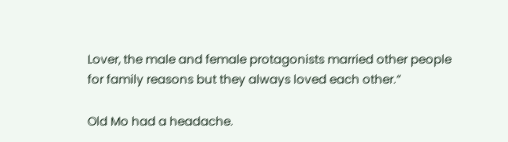Lover, the male and female protagonists married other people for family reasons but they always loved each other.”

Old Mo had a headache.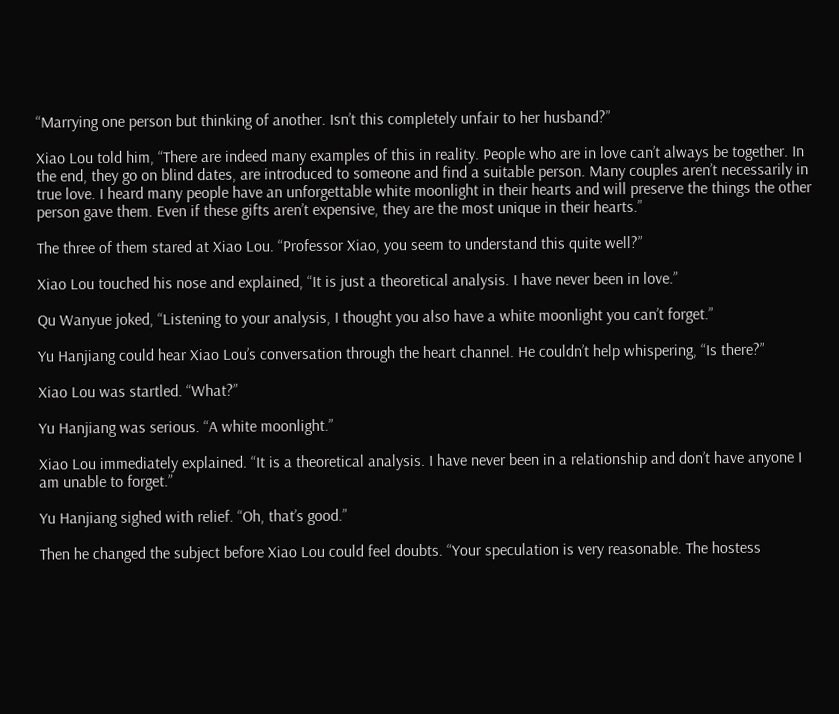“Marrying one person but thinking of another. Isn’t this completely unfair to her husband?”

Xiao Lou told him, “There are indeed many examples of this in reality. People who are in love can’t always be together. In the end, they go on blind dates, are introduced to someone and find a suitable person. Many couples aren’t necessarily in true love. I heard many people have an unforgettable white moonlight in their hearts and will preserve the things the other person gave them. Even if these gifts aren’t expensive, they are the most unique in their hearts.”

The three of them stared at Xiao Lou. “Professor Xiao, you seem to understand this quite well?”

Xiao Lou touched his nose and explained, “It is just a theoretical analysis. I have never been in love.”

Qu Wanyue joked, “Listening to your analysis, I thought you also have a white moonlight you can’t forget.”

Yu Hanjiang could hear Xiao Lou’s conversation through the heart channel. He couldn’t help whispering, “Is there?”

Xiao Lou was startled. “What?”

Yu Hanjiang was serious. “A white moonlight.”

Xiao Lou immediately explained. “It is a theoretical analysis. I have never been in a relationship and don’t have anyone I am unable to forget.”

Yu Hanjiang sighed with relief. “Oh, that’s good.”

Then he changed the subject before Xiao Lou could feel doubts. “Your speculation is very reasonable. The hostess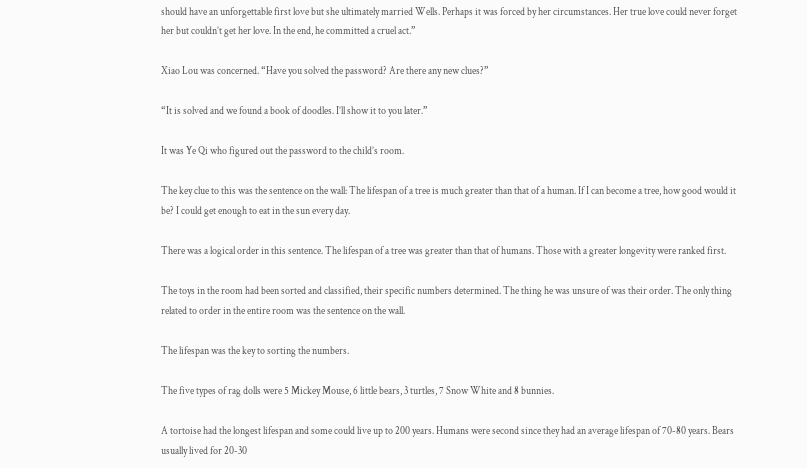should have an unforgettable first love but she ultimately married Wells. Perhaps it was forced by her circumstances. Her true love could never forget her but couldn’t get her love. In the end, he committed a cruel act.”

Xiao Lou was concerned. “Have you solved the password? Are there any new clues?”

“It is solved and we found a book of doodles. I’ll show it to you later.”

It was Ye Qi who figured out the password to the child’s room.

The key clue to this was the sentence on the wall: The lifespan of a tree is much greater than that of a human. If I can become a tree, how good would it be? I could get enough to eat in the sun every day.

There was a logical order in this sentence. The lifespan of a tree was greater than that of humans. Those with a greater longevity were ranked first.

The toys in the room had been sorted and classified, their specific numbers determined. The thing he was unsure of was their order. The only thing related to order in the entire room was the sentence on the wall.

The lifespan was the key to sorting the numbers.

The five types of rag dolls were 5 Mickey Mouse, 6 little bears, 3 turtles, 7 Snow White and 8 bunnies.

A tortoise had the longest lifespan and some could live up to 200 years. Humans were second since they had an average lifespan of 70-80 years. Bears usually lived for 20-30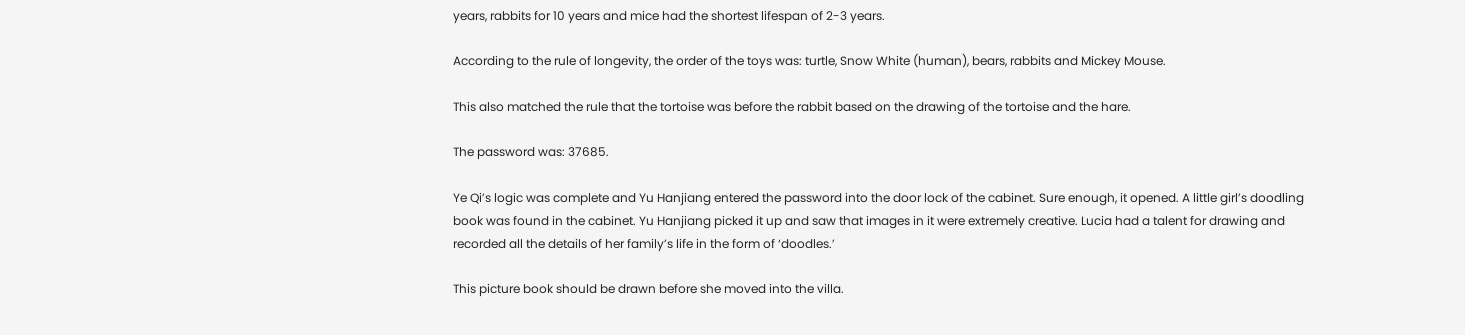years, rabbits for 10 years and mice had the shortest lifespan of 2-3 years.

According to the rule of longevity, the order of the toys was: turtle, Snow White (human), bears, rabbits and Mickey Mouse.

This also matched the rule that the tortoise was before the rabbit based on the drawing of the tortoise and the hare.

The password was: 37685.

Ye Qi’s logic was complete and Yu Hanjiang entered the password into the door lock of the cabinet. Sure enough, it opened. A little girl’s doodling book was found in the cabinet. Yu Hanjiang picked it up and saw that images in it were extremely creative. Lucia had a talent for drawing and recorded all the details of her family’s life in the form of ‘doodles.’

This picture book should be drawn before she moved into the villa.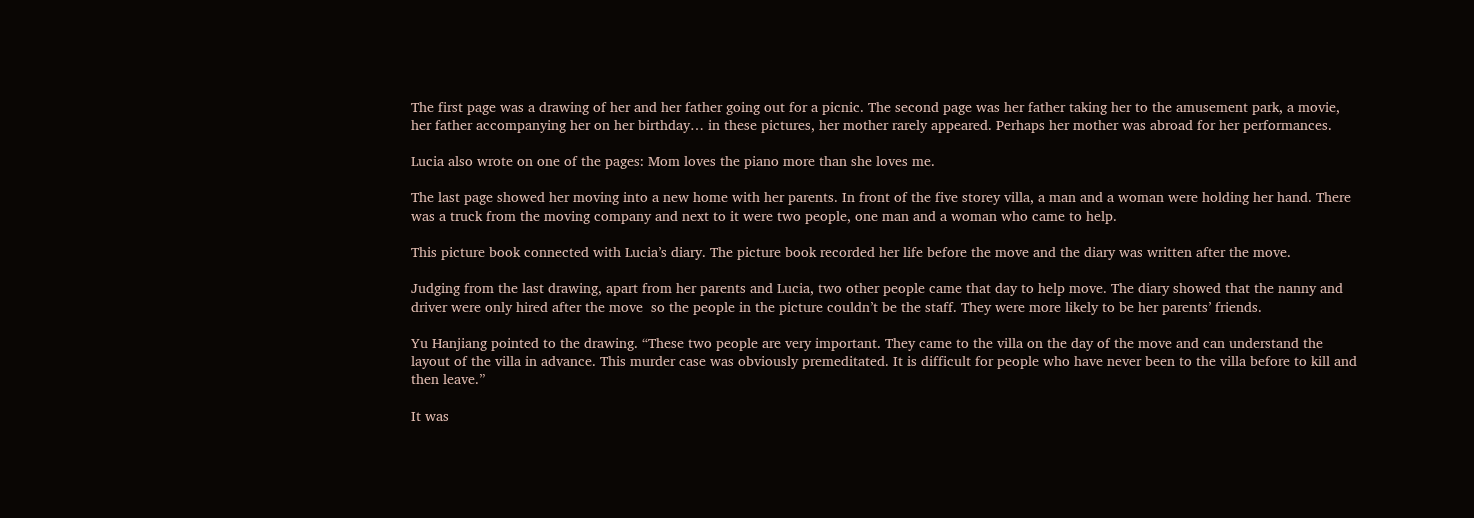The first page was a drawing of her and her father going out for a picnic. The second page was her father taking her to the amusement park, a movie, her father accompanying her on her birthday… in these pictures, her mother rarely appeared. Perhaps her mother was abroad for her performances.

Lucia also wrote on one of the pages: Mom loves the piano more than she loves me.

The last page showed her moving into a new home with her parents. In front of the five storey villa, a man and a woman were holding her hand. There was a truck from the moving company and next to it were two people, one man and a woman who came to help.

This picture book connected with Lucia’s diary. The picture book recorded her life before the move and the diary was written after the move.

Judging from the last drawing, apart from her parents and Lucia, two other people came that day to help move. The diary showed that the nanny and driver were only hired after the move  so the people in the picture couldn’t be the staff. They were more likely to be her parents’ friends.

Yu Hanjiang pointed to the drawing. “These two people are very important. They came to the villa on the day of the move and can understand the layout of the villa in advance. This murder case was obviously premeditated. It is difficult for people who have never been to the villa before to kill and then leave.”

It was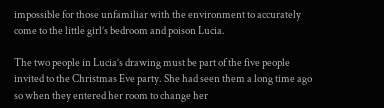impossible for those unfamiliar with the environment to accurately come to the little girl’s bedroom and poison Lucia.

The two people in Lucia’s drawing must be part of the five people invited to the Christmas Eve party. She had seen them a long time ago so when they entered her room to change her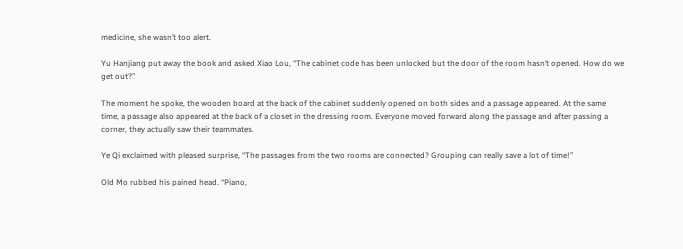medicine, she wasn’t too alert.

Yu Hanjiang put away the book and asked Xiao Lou, “The cabinet code has been unlocked but the door of the room hasn’t opened. How do we get out?”

The moment he spoke, the wooden board at the back of the cabinet suddenly opened on both sides and a passage appeared. At the same time, a passage also appeared at the back of a closet in the dressing room. Everyone moved forward along the passage and after passing a corner, they actually saw their teammates.

Ye Qi exclaimed with pleased surprise, “The passages from the two rooms are connected? Grouping can really save a lot of time!”

Old Mo rubbed his pained head. “Piano,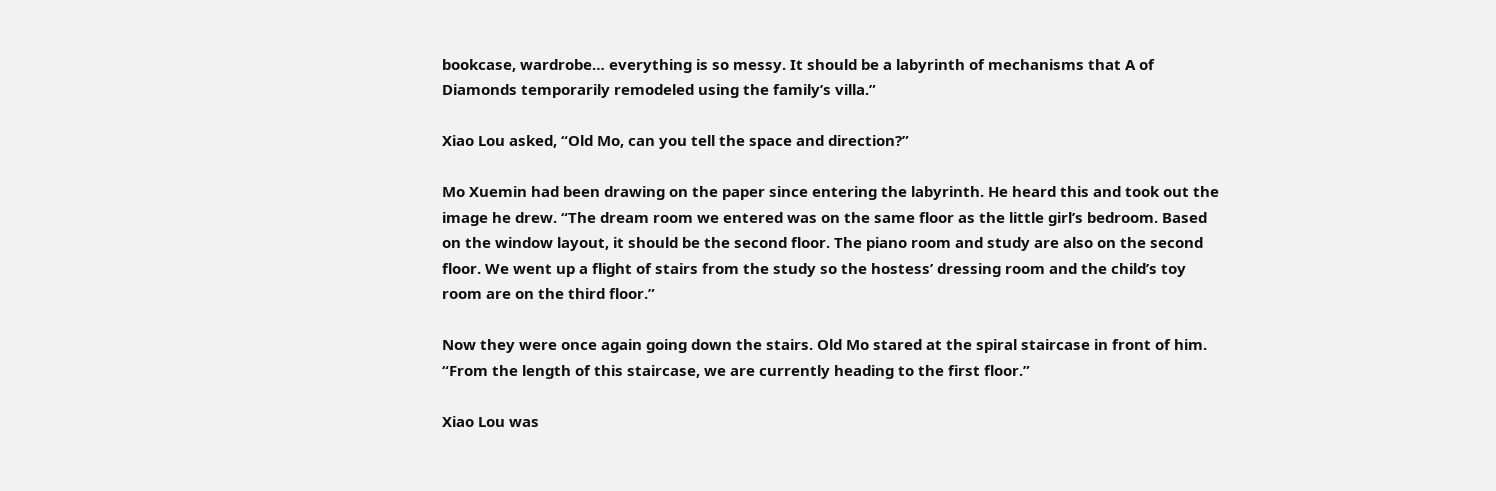bookcase, wardrobe… everything is so messy. It should be a labyrinth of mechanisms that A of Diamonds temporarily remodeled using the family’s villa.”

Xiao Lou asked, “Old Mo, can you tell the space and direction?”

Mo Xuemin had been drawing on the paper since entering the labyrinth. He heard this and took out the image he drew. “The dream room we entered was on the same floor as the little girl’s bedroom. Based on the window layout, it should be the second floor. The piano room and study are also on the second floor. We went up a flight of stairs from the study so the hostess’ dressing room and the child’s toy room are on the third floor.”

Now they were once again going down the stairs. Old Mo stared at the spiral staircase in front of him. “From the length of this staircase, we are currently heading to the first floor.”

Xiao Lou was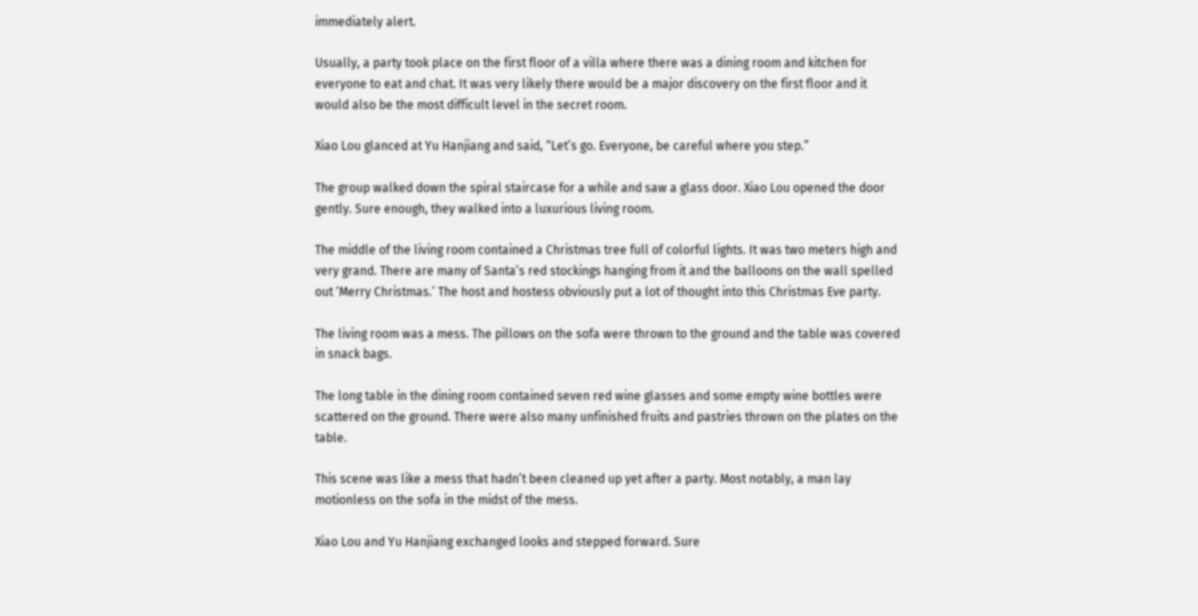immediately alert.

Usually, a party took place on the first floor of a villa where there was a dining room and kitchen for everyone to eat and chat. It was very likely there would be a major discovery on the first floor and it would also be the most difficult level in the secret room.

Xiao Lou glanced at Yu Hanjiang and said, “Let’s go. Everyone, be careful where you step.”

The group walked down the spiral staircase for a while and saw a glass door. Xiao Lou opened the door gently. Sure enough, they walked into a luxurious living room.

The middle of the living room contained a Christmas tree full of colorful lights. It was two meters high and very grand. There are many of Santa’s red stockings hanging from it and the balloons on the wall spelled out ‘Merry Christmas.’ The host and hostess obviously put a lot of thought into this Christmas Eve party.

The living room was a mess. The pillows on the sofa were thrown to the ground and the table was covered in snack bags.

The long table in the dining room contained seven red wine glasses and some empty wine bottles were scattered on the ground. There were also many unfinished fruits and pastries thrown on the plates on the table.

This scene was like a mess that hadn’t been cleaned up yet after a party. Most notably, a man lay motionless on the sofa in the midst of the mess.

Xiao Lou and Yu Hanjiang exchanged looks and stepped forward. Sure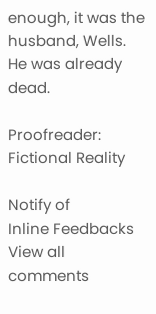enough, it was the husband, Wells. He was already dead.

Proofreader: Fictional Reality

Notify of
Inline Feedbacks
View all comments